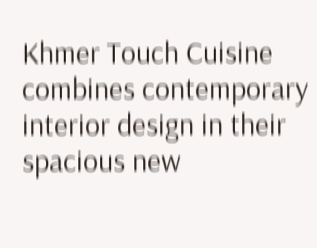Khmer Touch Cuisine combines contemporary interior design in their spacious new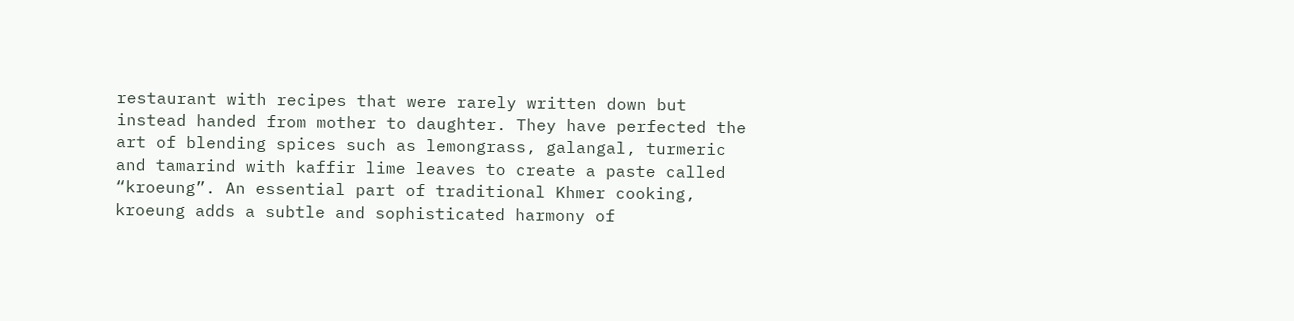restaurant with recipes that were rarely written down but instead handed from mother to daughter. They have perfected the art of blending spices such as lemongrass, galangal, turmeric and tamarind with kaffir lime leaves to create a paste called “kroeung”. An essential part of traditional Khmer cooking, kroeung adds a subtle and sophisticated harmony of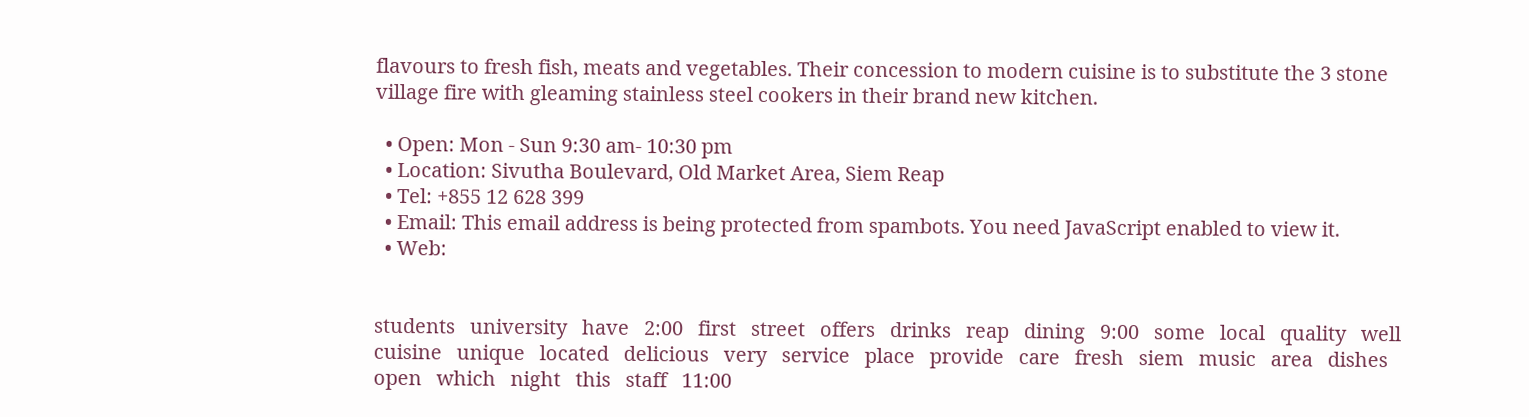flavours to fresh fish, meats and vegetables. Their concession to modern cuisine is to substitute the 3 stone village fire with gleaming stainless steel cookers in their brand new kitchen.

  • Open: Mon - Sun 9:30 am- 10:30 pm
  • Location: Sivutha Boulevard, Old Market Area, Siem Reap
  • Tel: +855 12 628 399
  • Email: This email address is being protected from spambots. You need JavaScript enabled to view it.
  • Web:


students   university   have   2:00   first   street   offers   drinks   reap   dining   9:00   some   local   quality   well   cuisine   unique   located   delicious   very   service   place   provide   care   fresh   siem   music   area   dishes   open   which   night   this   staff   11:00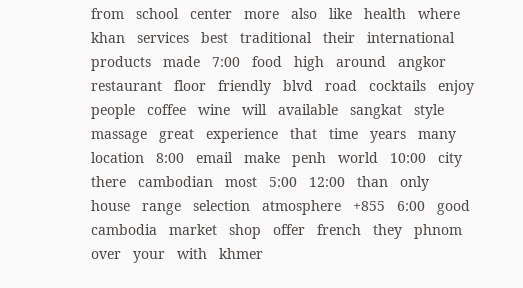from   school   center   more   also   like   health   where   khan   services   best   traditional   their   international   products   made   7:00   food   high   around   angkor   restaurant   floor   friendly   blvd   road   cocktails   enjoy   people   coffee   wine   will   available   sangkat   style   massage   great   experience   that   time   years   many   location   8:00   email   make   penh   world   10:00   city   there   cambodian   most   5:00   12:00   than   only   house   range   selection   atmosphere   +855   6:00   good   cambodia   market   shop   offer   french   they   phnom   over   your   with   khmer